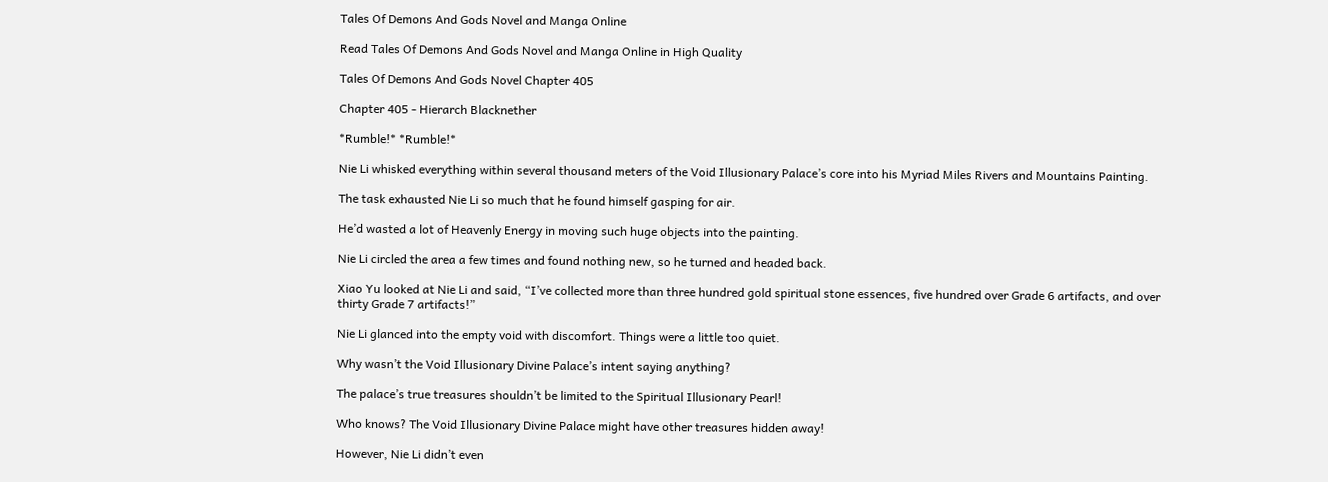Tales Of Demons And Gods Novel and Manga Online

Read Tales Of Demons And Gods Novel and Manga Online in High Quality

Tales Of Demons And Gods Novel Chapter 405

Chapter 405 - Hierarch Blacknether

*Rumble!* *Rumble!*

Nie Li whisked everything within several thousand meters of the Void Illusionary Palace’s core into his Myriad Miles Rivers and Mountains Painting.

The task exhausted Nie Li so much that he found himself gasping for air.

He’d wasted a lot of Heavenly Energy in moving such huge objects into the painting.

Nie Li circled the area a few times and found nothing new, so he turned and headed back.

Xiao Yu looked at Nie Li and said, “I’ve collected more than three hundred gold spiritual stone essences, five hundred over Grade 6 artifacts, and over thirty Grade 7 artifacts!”

Nie Li glanced into the empty void with discomfort. Things were a little too quiet.

Why wasn’t the Void Illusionary Divine Palace’s intent saying anything?

The palace’s true treasures shouldn’t be limited to the Spiritual Illusionary Pearl!

Who knows? The Void Illusionary Divine Palace might have other treasures hidden away!

However, Nie Li didn’t even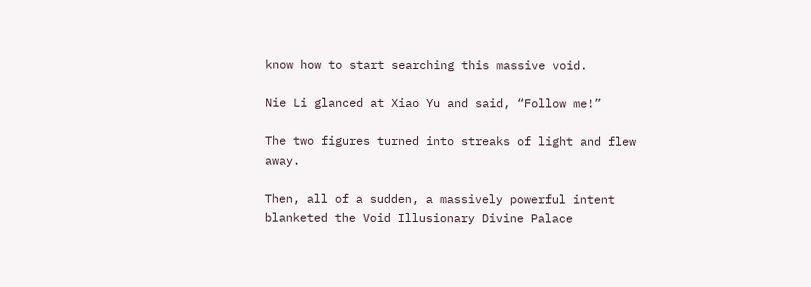know how to start searching this massive void.

Nie Li glanced at Xiao Yu and said, “Follow me!”

The two figures turned into streaks of light and flew away.

Then, all of a sudden, a massively powerful intent blanketed the Void Illusionary Divine Palace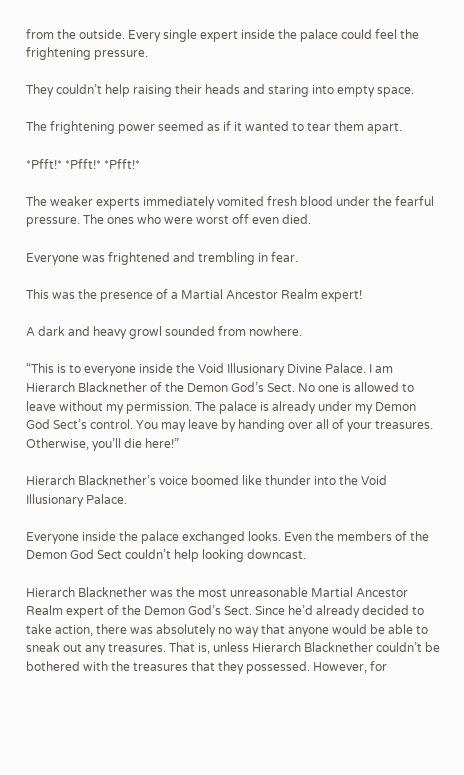from the outside. Every single expert inside the palace could feel the frightening pressure.

They couldn’t help raising their heads and staring into empty space.

The frightening power seemed as if it wanted to tear them apart.

*Pfft!* *Pfft!* *Pfft!*

The weaker experts immediately vomited fresh blood under the fearful pressure. The ones who were worst off even died.

Everyone was frightened and trembling in fear.

This was the presence of a Martial Ancestor Realm expert!

A dark and heavy growl sounded from nowhere.

“This is to everyone inside the Void Illusionary Divine Palace. I am Hierarch Blacknether of the Demon God’s Sect. No one is allowed to leave without my permission. The palace is already under my Demon God Sect’s control. You may leave by handing over all of your treasures. Otherwise, you’ll die here!”

Hierarch Blacknether’s voice boomed like thunder into the Void Illusionary Palace.

Everyone inside the palace exchanged looks. Even the members of the Demon God Sect couldn’t help looking downcast.

Hierarch Blacknether was the most unreasonable Martial Ancestor Realm expert of the Demon God’s Sect. Since he’d already decided to take action, there was absolutely no way that anyone would be able to sneak out any treasures. That is, unless Hierarch Blacknether couldn’t be bothered with the treasures that they possessed. However, for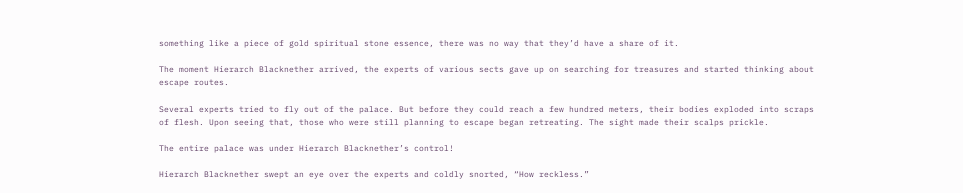something like a piece of gold spiritual stone essence, there was no way that they’d have a share of it.

The moment Hierarch Blacknether arrived, the experts of various sects gave up on searching for treasures and started thinking about escape routes.

Several experts tried to fly out of the palace. But before they could reach a few hundred meters, their bodies exploded into scraps of flesh. Upon seeing that, those who were still planning to escape began retreating. The sight made their scalps prickle.

The entire palace was under Hierarch Blacknether’s control!

Hierarch Blacknether swept an eye over the experts and coldly snorted, “How reckless.”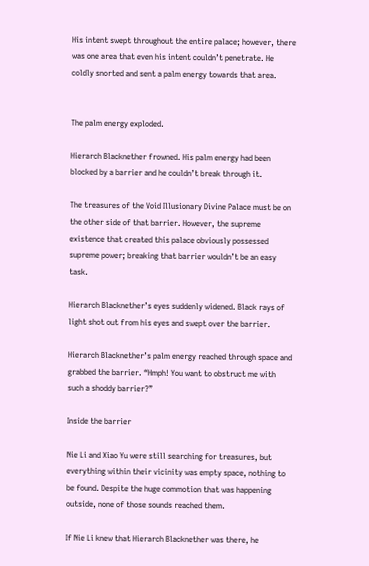His intent swept throughout the entire palace; however, there was one area that even his intent couldn’t penetrate. He coldly snorted and sent a palm energy towards that area.


The palm energy exploded.

Hierarch Blacknether frowned. His palm energy had been blocked by a barrier and he couldn’t break through it.

The treasures of the Void Illusionary Divine Palace must be on the other side of that barrier. However, the supreme existence that created this palace obviously possessed supreme power; breaking that barrier wouldn’t be an easy task.

Hierarch Blacknether’s eyes suddenly widened. Black rays of light shot out from his eyes and swept over the barrier.

Hierarch Blacknether’s palm energy reached through space and grabbed the barrier. “Hmph! You want to obstruct me with such a shoddy barrier?”

Inside the barrier

Nie Li and Xiao Yu were still searching for treasures, but everything within their vicinity was empty space, nothing to be found. Despite the huge commotion that was happening outside, none of those sounds reached them.

If Nie Li knew that Hierarch Blacknether was there, he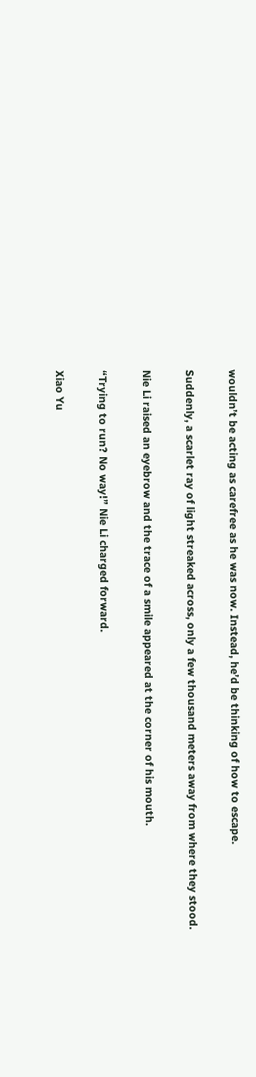wouldn’t be acting as carefree as he was now. Instead, he’d be thinking of how to escape.

Suddenly, a scarlet ray of light streaked across, only a few thousand meters away from where they stood.

Nie Li raised an eyebrow and the trace of a smile appeared at the corner of his mouth.

“Trying to run? No way!” Nie Li charged forward.

Xiao Yu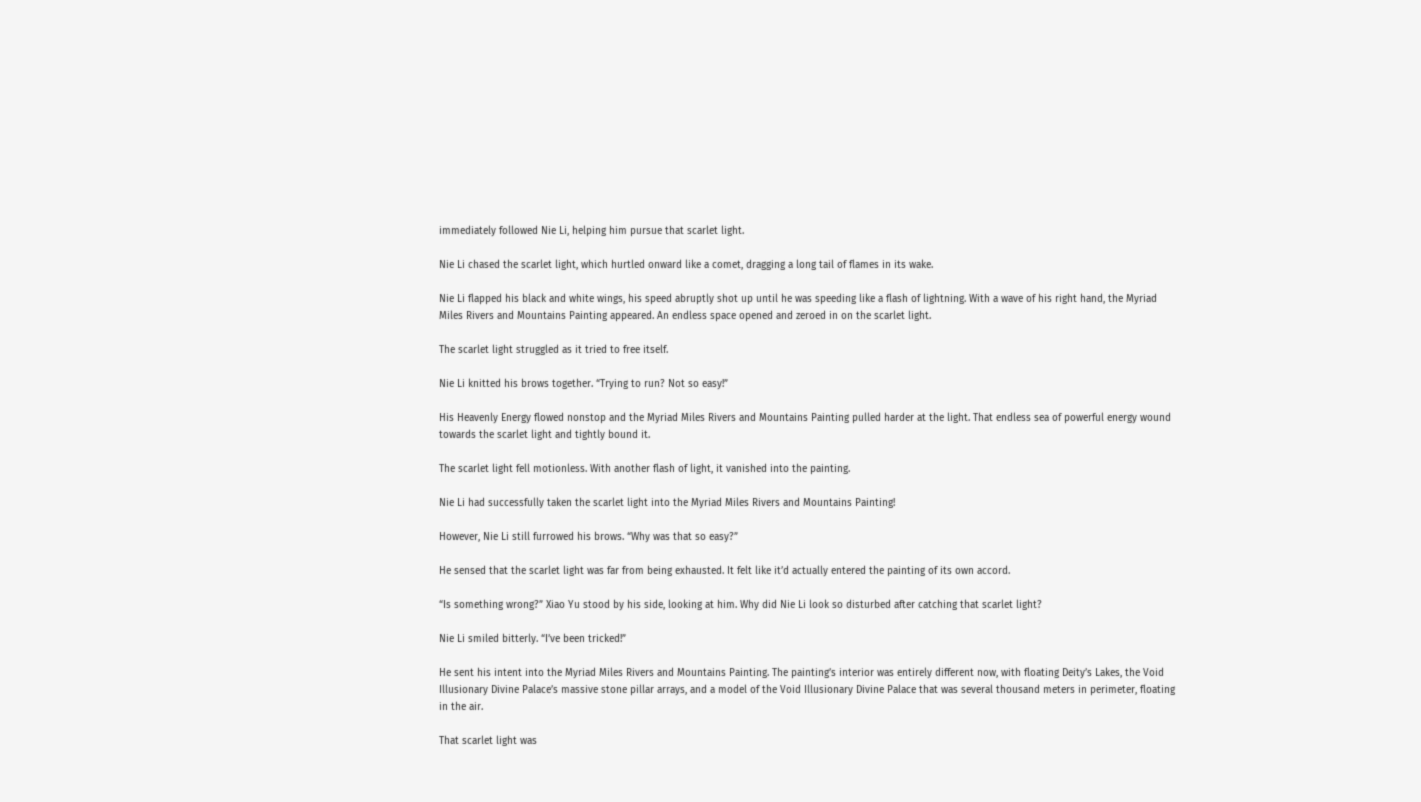immediately followed Nie Li, helping him pursue that scarlet light.

Nie Li chased the scarlet light, which hurtled onward like a comet, dragging a long tail of flames in its wake.

Nie Li flapped his black and white wings, his speed abruptly shot up until he was speeding like a flash of lightning. With a wave of his right hand, the Myriad Miles Rivers and Mountains Painting appeared. An endless space opened and zeroed in on the scarlet light.

The scarlet light struggled as it tried to free itself.

Nie Li knitted his brows together. “Trying to run? Not so easy!”

His Heavenly Energy flowed nonstop and the Myriad Miles Rivers and Mountains Painting pulled harder at the light. That endless sea of powerful energy wound towards the scarlet light and tightly bound it.

The scarlet light fell motionless. With another flash of light, it vanished into the painting.

Nie Li had successfully taken the scarlet light into the Myriad Miles Rivers and Mountains Painting!

However, Nie Li still furrowed his brows. “Why was that so easy?”

He sensed that the scarlet light was far from being exhausted. It felt like it’d actually entered the painting of its own accord.

“Is something wrong?” Xiao Yu stood by his side, looking at him. Why did Nie Li look so disturbed after catching that scarlet light?

Nie Li smiled bitterly. “I’ve been tricked!”

He sent his intent into the Myriad Miles Rivers and Mountains Painting. The painting’s interior was entirely different now, with floating Deity’s Lakes, the Void Illusionary Divine Palace’s massive stone pillar arrays, and a model of the Void Illusionary Divine Palace that was several thousand meters in perimeter, floating in the air.

That scarlet light was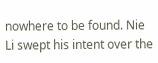nowhere to be found. Nie Li swept his intent over the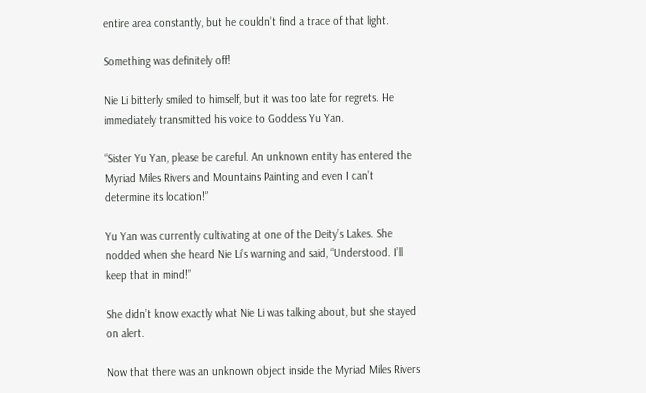entire area constantly, but he couldn’t find a trace of that light.

Something was definitely off!

Nie Li bitterly smiled to himself, but it was too late for regrets. He immediately transmitted his voice to Goddess Yu Yan.

“Sister Yu Yan, please be careful. An unknown entity has entered the Myriad Miles Rivers and Mountains Painting and even I can’t determine its location!”

Yu Yan was currently cultivating at one of the Deity’s Lakes. She nodded when she heard Nie Li’s warning and said, “Understood. I’ll keep that in mind!”

She didn’t know exactly what Nie Li was talking about, but she stayed on alert.

Now that there was an unknown object inside the Myriad Miles Rivers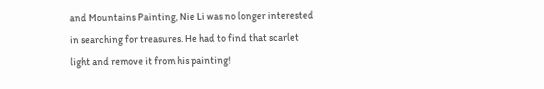and Mountains Painting, Nie Li was no longer interested in searching for treasures. He had to find that scarlet light and remove it from his painting!